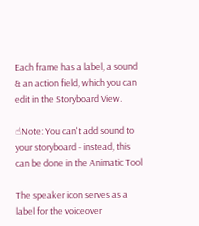Each frame has a label, a sound & an action field, which you can edit in the Storyboard View.

☝Note: You can't add sound to your storyboard - instead, this can be done in the Animatic Tool

The speaker icon serves as a label for the voiceover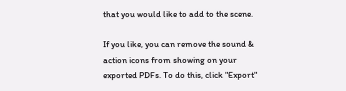that you would like to add to the scene.

If you like, you can remove the sound & action icons from showing on your exported PDFs. To do this, click "Export"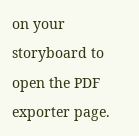on your storyboard to open the PDF exporter page.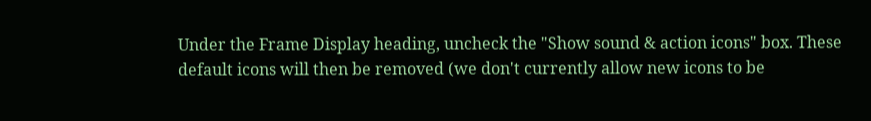Under the Frame Display heading, uncheck the "Show sound & action icons" box. These default icons will then be removed (we don't currently allow new icons to be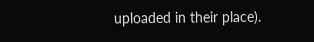uploaded in their place).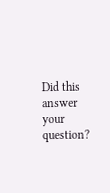Did this answer your question?